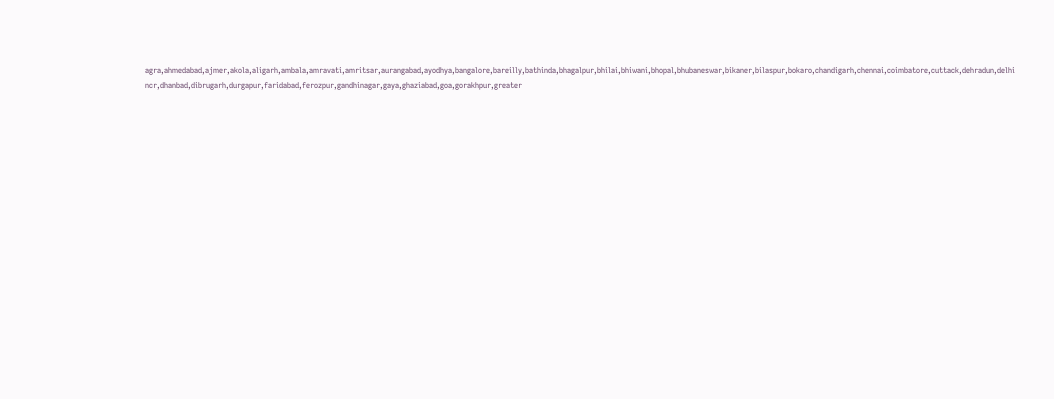agra,ahmedabad,ajmer,akola,aligarh,ambala,amravati,amritsar,aurangabad,ayodhya,bangalore,bareilly,bathinda,bhagalpur,bhilai,bhiwani,bhopal,bhubaneswar,bikaner,bilaspur,bokaro,chandigarh,chennai,coimbatore,cuttack,dehradun,delhi ncr,dhanbad,dibrugarh,durgapur,faridabad,ferozpur,gandhinagar,gaya,ghaziabad,goa,gorakhpur,greater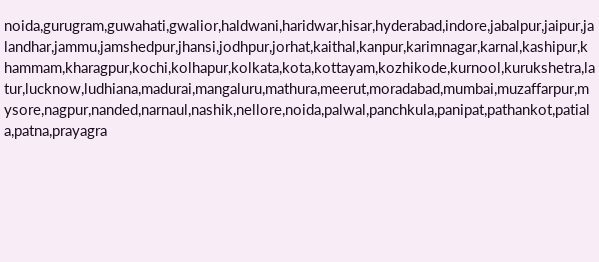noida,gurugram,guwahati,gwalior,haldwani,haridwar,hisar,hyderabad,indore,jabalpur,jaipur,jalandhar,jammu,jamshedpur,jhansi,jodhpur,jorhat,kaithal,kanpur,karimnagar,karnal,kashipur,khammam,kharagpur,kochi,kolhapur,kolkata,kota,kottayam,kozhikode,kurnool,kurukshetra,latur,lucknow,ludhiana,madurai,mangaluru,mathura,meerut,moradabad,mumbai,muzaffarpur,mysore,nagpur,nanded,narnaul,nashik,nellore,noida,palwal,panchkula,panipat,pathankot,patiala,patna,prayagra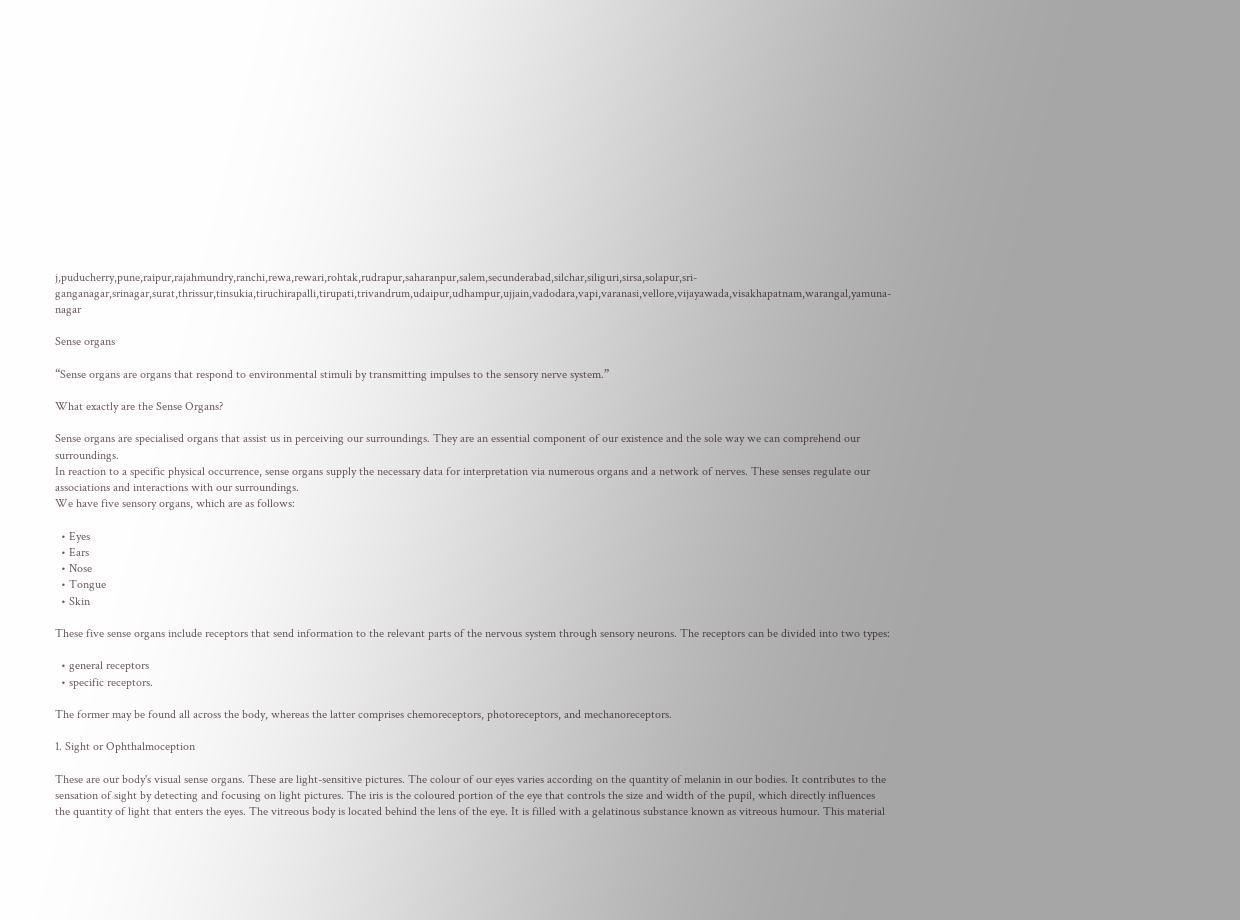j,puducherry,pune,raipur,rajahmundry,ranchi,rewa,rewari,rohtak,rudrapur,saharanpur,salem,secunderabad,silchar,siliguri,sirsa,solapur,sri-ganganagar,srinagar,surat,thrissur,tinsukia,tiruchirapalli,tirupati,trivandrum,udaipur,udhampur,ujjain,vadodara,vapi,varanasi,vellore,vijayawada,visakhapatnam,warangal,yamuna-nagar

Sense organs

“Sense organs are organs that respond to environmental stimuli by transmitting impulses to the sensory nerve system.”

What exactly are the Sense Organs?

Sense organs are specialised organs that assist us in perceiving our surroundings. They are an essential component of our existence and the sole way we can comprehend our surroundings.
In reaction to a specific physical occurrence, sense organs supply the necessary data for interpretation via numerous organs and a network of nerves. These senses regulate our associations and interactions with our surroundings.
We have five sensory organs, which are as follows:

  • Eyes
  • Ears
  • Nose
  • Tongue
  • Skin

These five sense organs include receptors that send information to the relevant parts of the nervous system through sensory neurons. The receptors can be divided into two types:

  • general receptors
  • specific receptors.

The former may be found all across the body, whereas the latter comprises chemoreceptors, photoreceptors, and mechanoreceptors.

1. Sight or Ophthalmoception

These are our body's visual sense organs. These are light-sensitive pictures. The colour of our eyes varies according on the quantity of melanin in our bodies. It contributes to the sensation of sight by detecting and focusing on light pictures. The iris is the coloured portion of the eye that controls the size and width of the pupil, which directly influences the quantity of light that enters the eyes. The vitreous body is located behind the lens of the eye. It is filled with a gelatinous substance known as vitreous humour. This material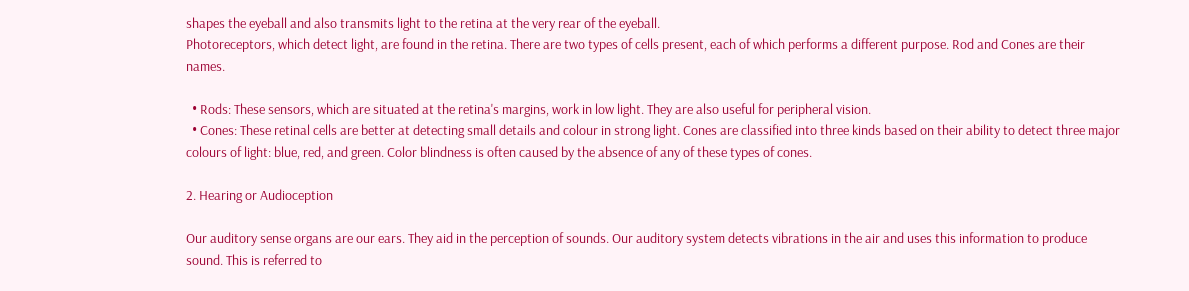shapes the eyeball and also transmits light to the retina at the very rear of the eyeball.
Photoreceptors, which detect light, are found in the retina. There are two types of cells present, each of which performs a different purpose. Rod and Cones are their names.

  • Rods: These sensors, which are situated at the retina's margins, work in low light. They are also useful for peripheral vision.
  • Cones: These retinal cells are better at detecting small details and colour in strong light. Cones are classified into three kinds based on their ability to detect three major colours of light: blue, red, and green. Color blindness is often caused by the absence of any of these types of cones.

2. Hearing or Audioception

Our auditory sense organs are our ears. They aid in the perception of sounds. Our auditory system detects vibrations in the air and uses this information to produce sound. This is referred to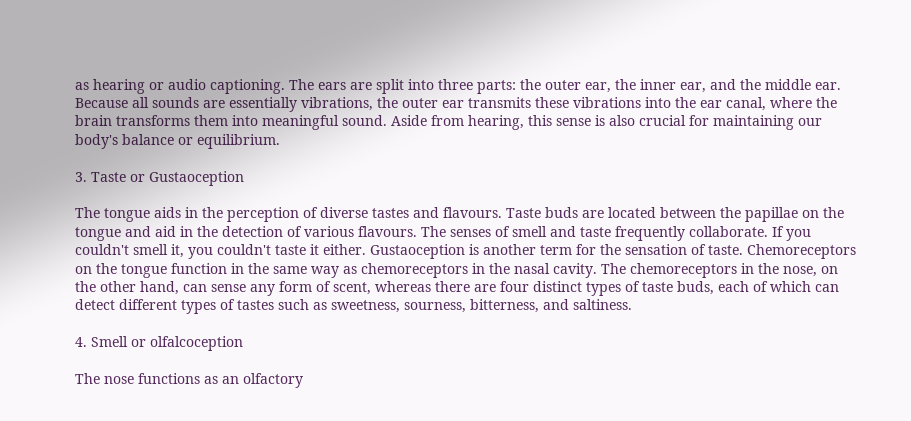as hearing or audio captioning. The ears are split into three parts: the outer ear, the inner ear, and the middle ear. Because all sounds are essentially vibrations, the outer ear transmits these vibrations into the ear canal, where the brain transforms them into meaningful sound. Aside from hearing, this sense is also crucial for maintaining our body's balance or equilibrium.

3. Taste or Gustaoception

The tongue aids in the perception of diverse tastes and flavours. Taste buds are located between the papillae on the tongue and aid in the detection of various flavours. The senses of smell and taste frequently collaborate. If you couldn't smell it, you couldn't taste it either. Gustaoception is another term for the sensation of taste. Chemoreceptors on the tongue function in the same way as chemoreceptors in the nasal cavity. The chemoreceptors in the nose, on the other hand, can sense any form of scent, whereas there are four distinct types of taste buds, each of which can detect different types of tastes such as sweetness, sourness, bitterness, and saltiness.

4. Smell or olfalcoception

The nose functions as an olfactory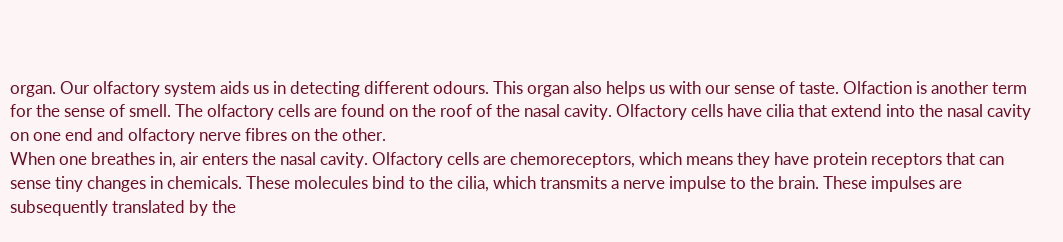organ. Our olfactory system aids us in detecting different odours. This organ also helps us with our sense of taste. Olfaction is another term for the sense of smell. The olfactory cells are found on the roof of the nasal cavity. Olfactory cells have cilia that extend into the nasal cavity on one end and olfactory nerve fibres on the other.
When one breathes in, air enters the nasal cavity. Olfactory cells are chemoreceptors, which means they have protein receptors that can sense tiny changes in chemicals. These molecules bind to the cilia, which transmits a nerve impulse to the brain. These impulses are subsequently translated by the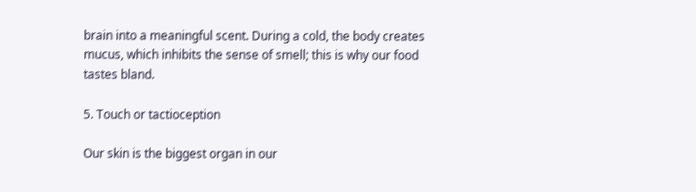brain into a meaningful scent. During a cold, the body creates mucus, which inhibits the sense of smell; this is why our food tastes bland.

5. Touch or tactioception

Our skin is the biggest organ in our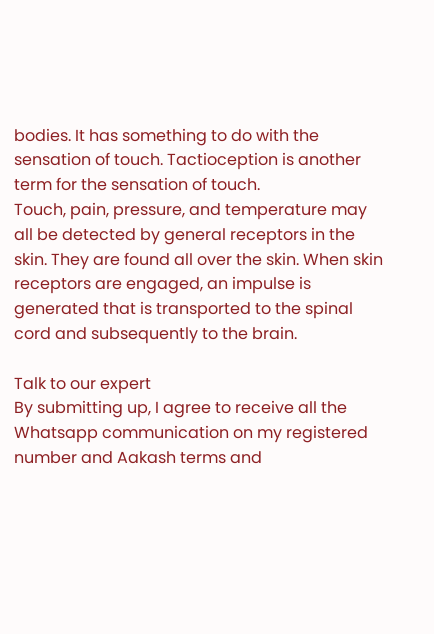bodies. It has something to do with the sensation of touch. Tactioception is another term for the sensation of touch.
Touch, pain, pressure, and temperature may all be detected by general receptors in the skin. They are found all over the skin. When skin receptors are engaged, an impulse is generated that is transported to the spinal cord and subsequently to the brain.

Talk to our expert
By submitting up, I agree to receive all the Whatsapp communication on my registered number and Aakash terms and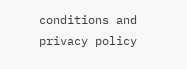conditions and privacy policy